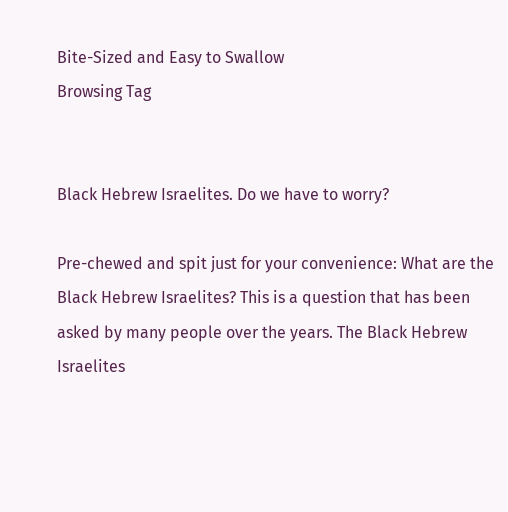Bite-Sized and Easy to Swallow
Browsing Tag


Black Hebrew Israelites. Do we have to worry?

Pre-chewed and spit just for your convenience: What are the Black Hebrew Israelites? This is a question that has been asked by many people over the years. The Black Hebrew Israelites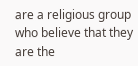are a religious group who believe that they are the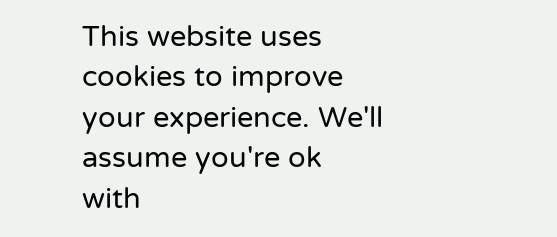This website uses cookies to improve your experience. We'll assume you're ok with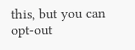this, but you can opt-out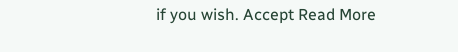if you wish. Accept Read More